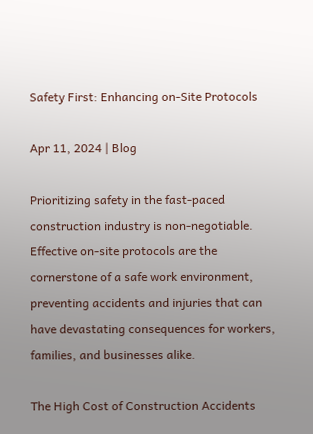Safety First: Enhancing on-Site Protocols

Apr 11, 2024 | Blog

Prioritizing safety in the fast-paced construction industry is non-negotiable. Effective on-site protocols are the cornerstone of a safe work environment, preventing accidents and injuries that can have devastating consequences for workers, families, and businesses alike.

The High Cost of Construction Accidents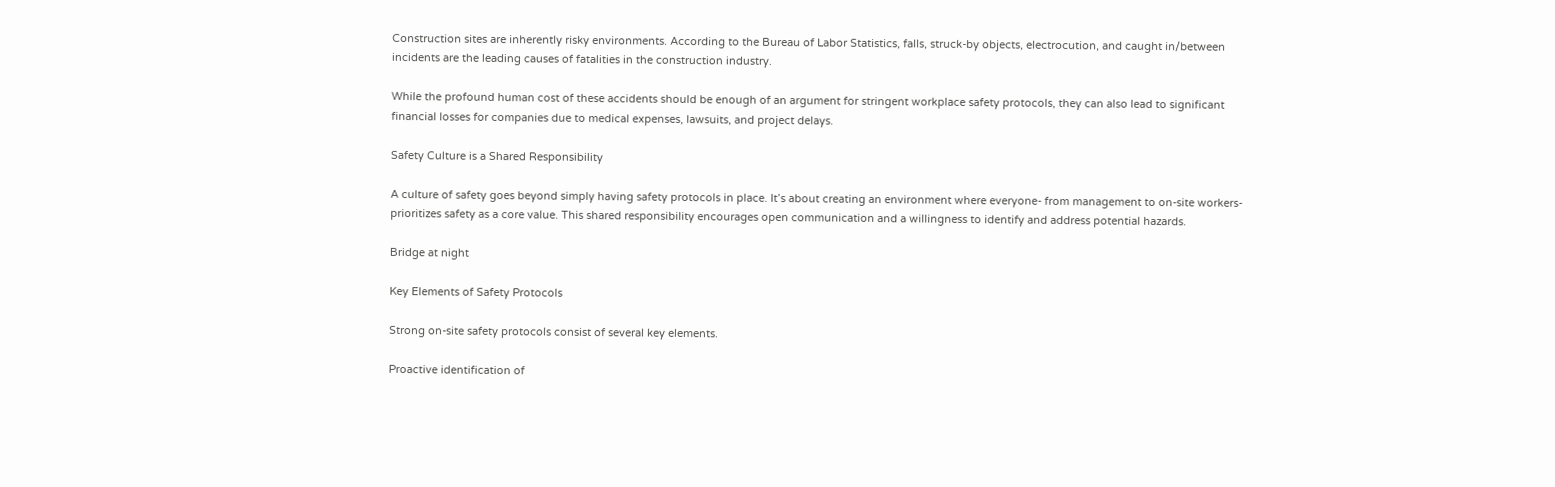Construction sites are inherently risky environments. According to the Bureau of Labor Statistics, falls, struck-by objects, electrocution, and caught in/between incidents are the leading causes of fatalities in the construction industry.

While the profound human cost of these accidents should be enough of an argument for stringent workplace safety protocols, they can also lead to significant financial losses for companies due to medical expenses, lawsuits, and project delays.

Safety Culture is a Shared Responsibility

A culture of safety goes beyond simply having safety protocols in place. It’s about creating an environment where everyone- from management to on-site workers- prioritizes safety as a core value. This shared responsibility encourages open communication and a willingness to identify and address potential hazards.

Bridge at night

Key Elements of Safety Protocols

Strong on-site safety protocols consist of several key elements.

Proactive identification of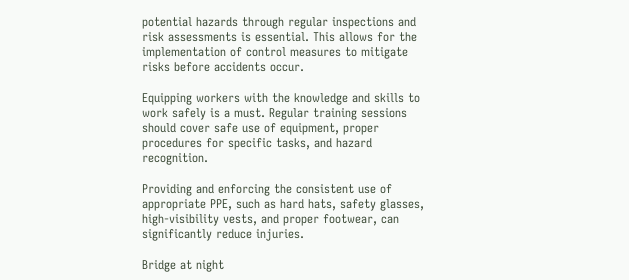potential hazards through regular inspections and risk assessments is essential. This allows for the implementation of control measures to mitigate risks before accidents occur.

Equipping workers with the knowledge and skills to work safely is a must. Regular training sessions should cover safe use of equipment, proper procedures for specific tasks, and hazard recognition.

Providing and enforcing the consistent use of appropriate PPE, such as hard hats, safety glasses, high-visibility vests, and proper footwear, can significantly reduce injuries.

Bridge at night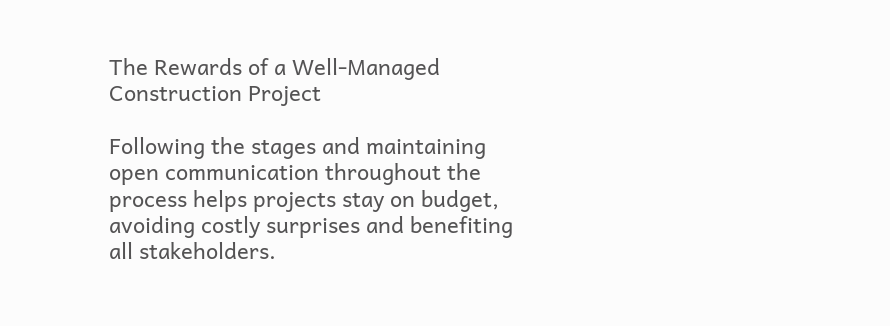The Rewards of a Well-Managed Construction Project

Following the stages and maintaining open communication throughout the process helps projects stay on budget, avoiding costly surprises and benefiting all stakeholders.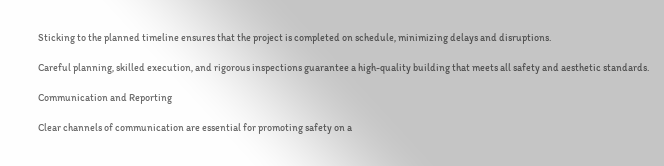Sticking to the planned timeline ensures that the project is completed on schedule, minimizing delays and disruptions.

Careful planning, skilled execution, and rigorous inspections guarantee a high-quality building that meets all safety and aesthetic standards.

Communication and Reporting

Clear channels of communication are essential for promoting safety on a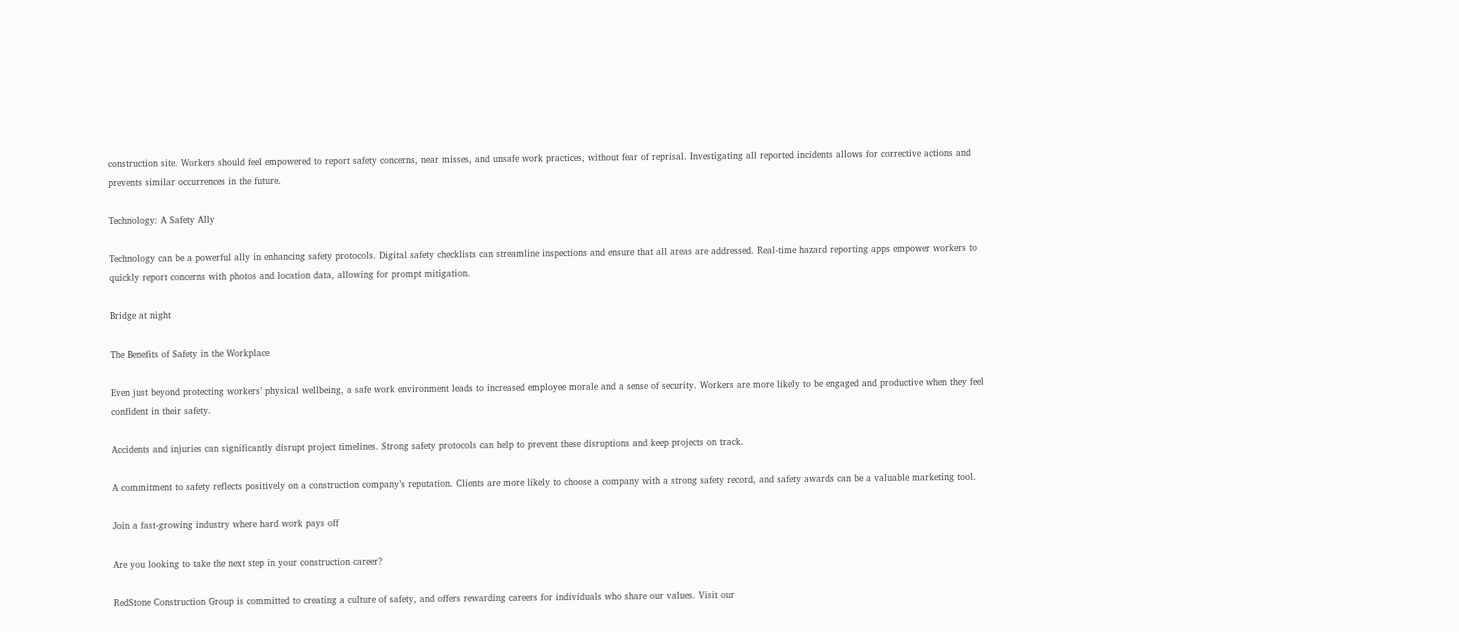construction site. Workers should feel empowered to report safety concerns, near misses, and unsafe work practices, without fear of reprisal. Investigating all reported incidents allows for corrective actions and prevents similar occurrences in the future.

Technology: A Safety Ally

Technology can be a powerful ally in enhancing safety protocols. Digital safety checklists can streamline inspections and ensure that all areas are addressed. Real-time hazard reporting apps empower workers to quickly report concerns with photos and location data, allowing for prompt mitigation.

Bridge at night

The Benefits of Safety in the Workplace

Even just beyond protecting workers’ physical wellbeing, a safe work environment leads to increased employee morale and a sense of security. Workers are more likely to be engaged and productive when they feel confident in their safety.

Accidents and injuries can significantly disrupt project timelines. Strong safety protocols can help to prevent these disruptions and keep projects on track.

A commitment to safety reflects positively on a construction company’s reputation. Clients are more likely to choose a company with a strong safety record, and safety awards can be a valuable marketing tool.

Join a fast-growing industry where hard work pays off

Are you looking to take the next step in your construction career?

RedStone Construction Group is committed to creating a culture of safety, and offers rewarding careers for individuals who share our values. Visit our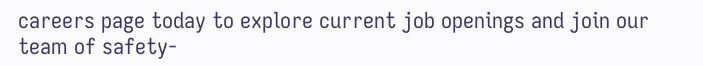careers page today to explore current job openings and join our team of safety-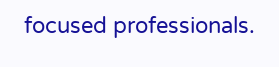focused professionals.